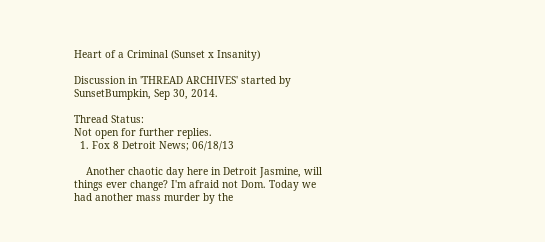Heart of a Criminal (Sunset x Insanity)

Discussion in 'THREAD ARCHIVES' started by SunsetBumpkin, Sep 30, 2014.

Thread Status:
Not open for further replies.
  1. Fox 8 Detroit News; 06/18/13

    Another chaotic day here in Detroit Jasmine, will things ever change? I'm afraid not Dom. Today we had another mass murder by the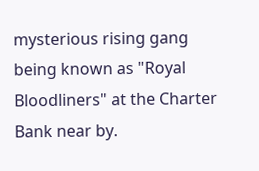mysterious rising gang being known as "Royal Bloodliners" at the Charter Bank near by.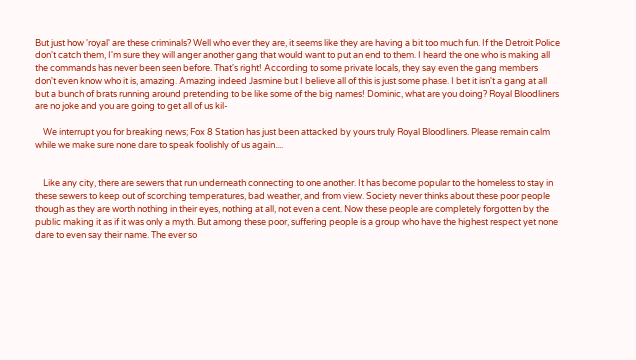But just how 'royal' are these criminals? Well who ever they are, it seems like they are having a bit too much fun. If the Detroit Police don't catch them, I'm sure they will anger another gang that would want to put an end to them. I heard the one who is making all the commands has never been seen before. That's right! According to some private locals, they say even the gang members don't even know who it is, amazing. Amazing indeed Jasmine but I believe all of this is just some phase. I bet it isn't a gang at all but a bunch of brats running around pretending to be like some of the big names! Dominic, what are you doing? Royal Bloodliners are no joke and you are going to get all of us kil-

    We interrupt you for breaking news; Fox 8 Station has just been attacked by yours truly Royal Bloodliners. Please remain calm while we make sure none dare to speak foolishly of us again....


    Like any city, there are sewers that run underneath connecting to one another. It has become popular to the homeless to stay in these sewers to keep out of scorching temperatures, bad weather, and from view. Society never thinks about these poor people though as they are worth nothing in their eyes, nothing at all, not even a cent. Now these people are completely forgotten by the public making it as if it was only a myth. But among these poor, suffering people is a group who have the highest respect yet none dare to even say their name. The ever so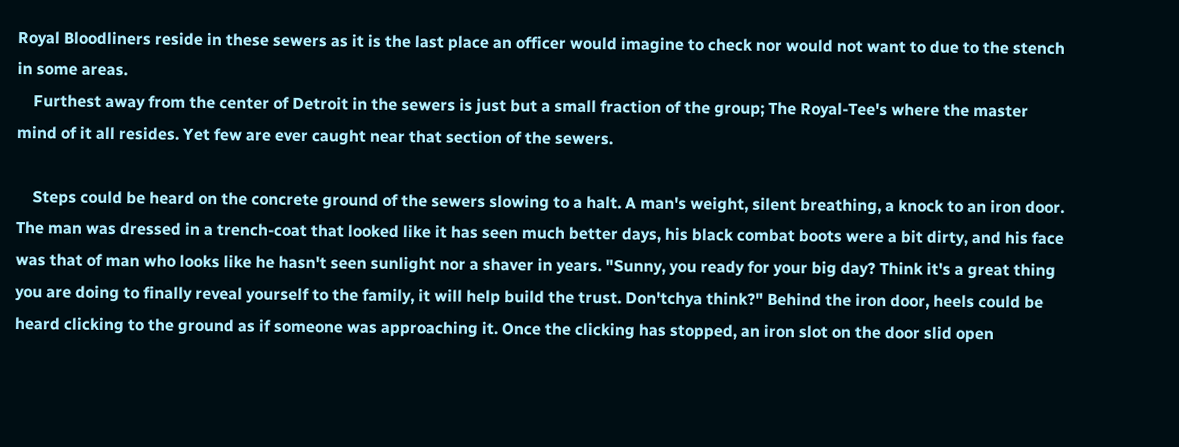Royal Bloodliners reside in these sewers as it is the last place an officer would imagine to check nor would not want to due to the stench in some areas.
    Furthest away from the center of Detroit in the sewers is just but a small fraction of the group; The Royal-Tee's where the master mind of it all resides. Yet few are ever caught near that section of the sewers.

    Steps could be heard on the concrete ground of the sewers slowing to a halt. A man's weight, silent breathing, a knock to an iron door. The man was dressed in a trench-coat that looked like it has seen much better days, his black combat boots were a bit dirty, and his face was that of man who looks like he hasn't seen sunlight nor a shaver in years. "Sunny, you ready for your big day? Think it's a great thing you are doing to finally reveal yourself to the family, it will help build the trust. Don'tchya think?" Behind the iron door, heels could be heard clicking to the ground as if someone was approaching it. Once the clicking has stopped, an iron slot on the door slid open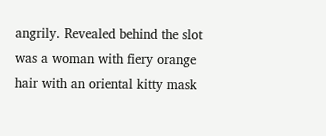angrily. Revealed behind the slot was a woman with fiery orange hair with an oriental kitty mask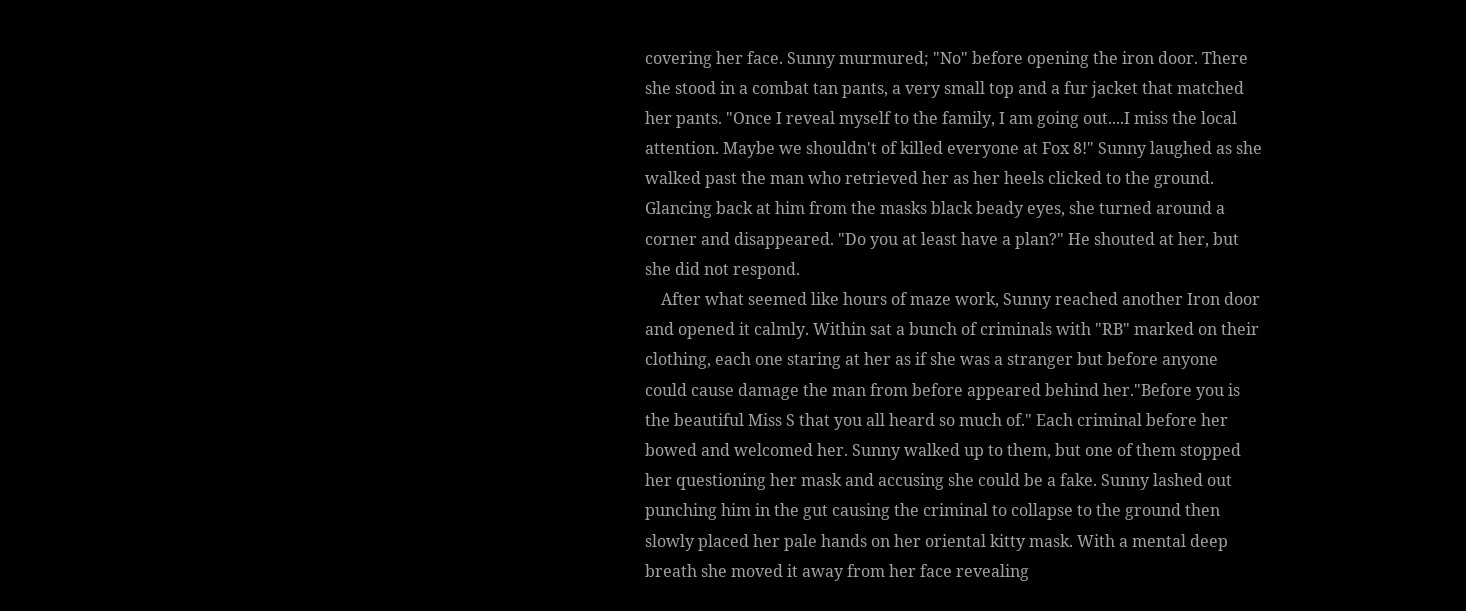covering her face. Sunny murmured; "No" before opening the iron door. There she stood in a combat tan pants, a very small top and a fur jacket that matched her pants. "Once I reveal myself to the family, I am going out....I miss the local attention. Maybe we shouldn't of killed everyone at Fox 8!" Sunny laughed as she walked past the man who retrieved her as her heels clicked to the ground. Glancing back at him from the masks black beady eyes, she turned around a corner and disappeared. "Do you at least have a plan?" He shouted at her, but she did not respond.
    After what seemed like hours of maze work, Sunny reached another Iron door and opened it calmly. Within sat a bunch of criminals with "RB" marked on their clothing, each one staring at her as if she was a stranger but before anyone could cause damage the man from before appeared behind her."Before you is the beautiful Miss S that you all heard so much of." Each criminal before her bowed and welcomed her. Sunny walked up to them, but one of them stopped her questioning her mask and accusing she could be a fake. Sunny lashed out punching him in the gut causing the criminal to collapse to the ground then slowly placed her pale hands on her oriental kitty mask. With a mental deep breath she moved it away from her face revealing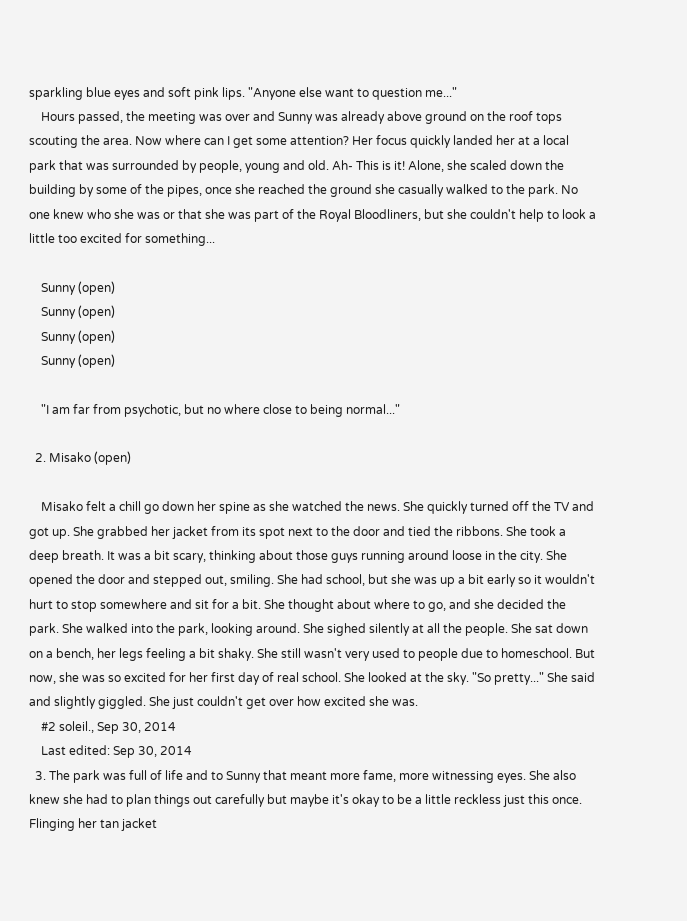sparkling blue eyes and soft pink lips. "Anyone else want to question me..."
    Hours passed, the meeting was over and Sunny was already above ground on the roof tops scouting the area. Now where can I get some attention? Her focus quickly landed her at a local park that was surrounded by people, young and old. Ah- This is it! Alone, she scaled down the building by some of the pipes, once she reached the ground she casually walked to the park. No one knew who she was or that she was part of the Royal Bloodliners, but she couldn't help to look a little too excited for something...

    Sunny (open)
    Sunny (open)
    Sunny (open)
    Sunny (open)

    "I am far from psychotic, but no where close to being normal..."

  2. Misako (open)

    Misako felt a chill go down her spine as she watched the news. She quickly turned off the TV and got up. She grabbed her jacket from its spot next to the door and tied the ribbons. She took a deep breath. It was a bit scary, thinking about those guys running around loose in the city. She opened the door and stepped out, smiling. She had school, but she was up a bit early so it wouldn't hurt to stop somewhere and sit for a bit. She thought about where to go, and she decided the park. She walked into the park, looking around. She sighed silently at all the people. She sat down on a bench, her legs feeling a bit shaky. She still wasn't very used to people due to homeschool. But now, she was so excited for her first day of real school. She looked at the sky. "So pretty..." She said and slightly giggled. She just couldn't get over how excited she was.
    #2 soleil., Sep 30, 2014
    Last edited: Sep 30, 2014
  3. The park was full of life and to Sunny that meant more fame, more witnessing eyes. She also knew she had to plan things out carefully but maybe it's okay to be a little reckless just this once. Flinging her tan jacket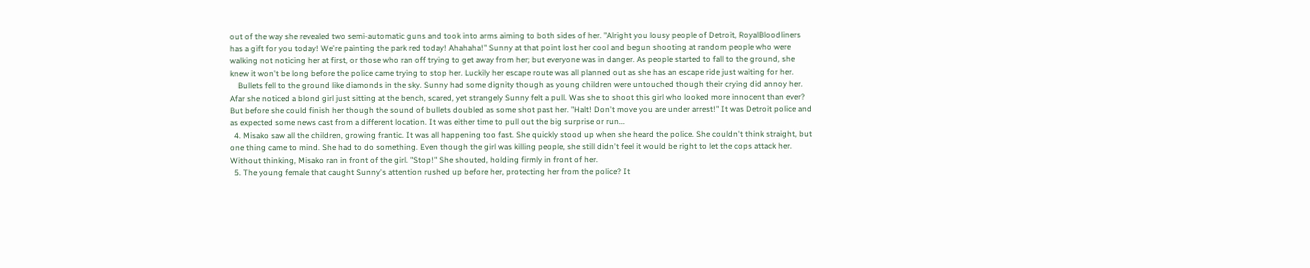out of the way she revealed two semi-automatic guns and took into arms aiming to both sides of her. "Alright you lousy people of Detroit, RoyalBloodliners has a gift for you today! We're painting the park red today! Ahahaha!" Sunny at that point lost her cool and begun shooting at random people who were walking not noticing her at first, or those who ran off trying to get away from her; but everyone was in danger. As people started to fall to the ground, she knew it won't be long before the police came trying to stop her. Luckily her escape route was all planned out as she has an escape ride just waiting for her.
    Bullets fell to the ground like diamonds in the sky. Sunny had some dignity though as young children were untouched though their crying did annoy her. Afar she noticed a blond girl just sitting at the bench, scared, yet strangely Sunny felt a pull. Was she to shoot this girl who looked more innocent than ever? But before she could finish her though the sound of bullets doubled as some shot past her. "Halt! Don't move you are under arrest!" It was Detroit police and as expected some news cast from a different location. It was either time to pull out the big surprise or run...
  4. Misako saw all the children, growing frantic. It was all happening too fast. She quickly stood up when she heard the police. She couldn't think straight, but one thing came to mind. She had to do something. Even though the girl was killing people, she still didn't feel it would be right to let the cops attack her. Without thinking, Misako ran in front of the girl. "Stop!" She shouted, holding firmly in front of her.
  5. The young female that caught Sunny's attention rushed up before her, protecting her from the police? It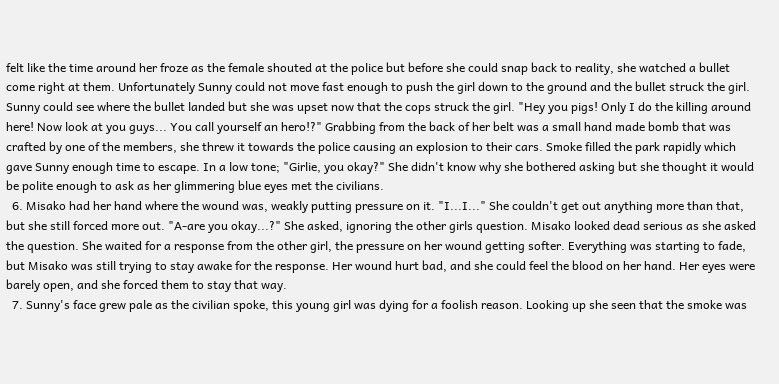felt like the time around her froze as the female shouted at the police but before she could snap back to reality, she watched a bullet come right at them. Unfortunately Sunny could not move fast enough to push the girl down to the ground and the bullet struck the girl. Sunny could see where the bullet landed but she was upset now that the cops struck the girl. "Hey you pigs! Only I do the killing around here! Now look at you guys... You call yourself an hero!?" Grabbing from the back of her belt was a small hand made bomb that was crafted by one of the members, she threw it towards the police causing an explosion to their cars. Smoke filled the park rapidly which gave Sunny enough time to escape. In a low tone; "Girlie, you okay?" She didn't know why she bothered asking but she thought it would be polite enough to ask as her glimmering blue eyes met the civilians.
  6. Misako had her hand where the wound was, weakly putting pressure on it. "I...I..." She couldn't get out anything more than that, but she still forced more out. "A-are you okay...?" She asked, ignoring the other girls question. Misako looked dead serious as she asked the question. She waited for a response from the other girl, the pressure on her wound getting softer. Everything was starting to fade, but Misako was still trying to stay awake for the response. Her wound hurt bad, and she could feel the blood on her hand. Her eyes were barely open, and she forced them to stay that way.
  7. Sunny's face grew pale as the civilian spoke, this young girl was dying for a foolish reason. Looking up she seen that the smoke was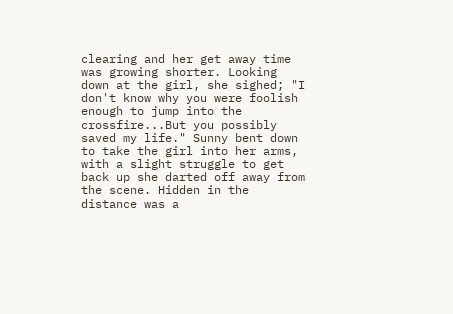clearing and her get away time was growing shorter. Looking down at the girl, she sighed; "I don't know why you were foolish enough to jump into the crossfire...But you possibly saved my life." Sunny bent down to take the girl into her arms, with a slight struggle to get back up she darted off away from the scene. Hidden in the distance was a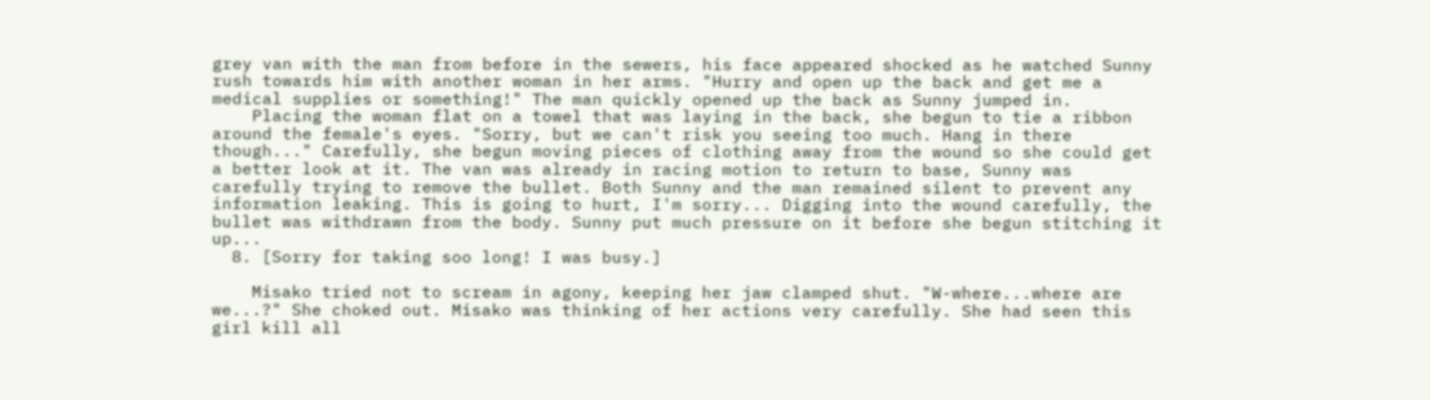grey van with the man from before in the sewers, his face appeared shocked as he watched Sunny rush towards him with another woman in her arms. "Hurry and open up the back and get me a medical supplies or something!" The man quickly opened up the back as Sunny jumped in.
    Placing the woman flat on a towel that was laying in the back, she begun to tie a ribbon around the female's eyes. "Sorry, but we can't risk you seeing too much. Hang in there though..." Carefully, she begun moving pieces of clothing away from the wound so she could get a better look at it. The van was already in racing motion to return to base, Sunny was carefully trying to remove the bullet. Both Sunny and the man remained silent to prevent any information leaking. This is going to hurt, I'm sorry... Digging into the wound carefully, the bullet was withdrawn from the body. Sunny put much pressure on it before she begun stitching it up...
  8. [Sorry for taking soo long! I was busy.]

    Misako tried not to scream in agony, keeping her jaw clamped shut. "W-where...where are we...?" She choked out. Misako was thinking of her actions very carefully. She had seen this girl kill all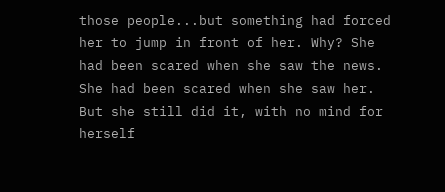those people...but something had forced her to jump in front of her. Why? She had been scared when she saw the news. She had been scared when she saw her. But she still did it, with no mind for herself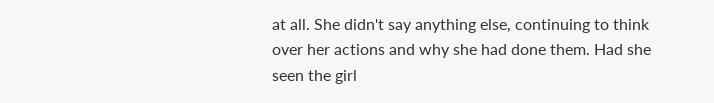at all. She didn't say anything else, continuing to think over her actions and why she had done them. Had she seen the girl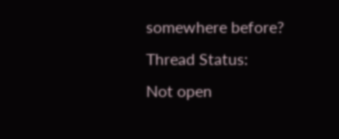somewhere before?
Thread Status:
Not open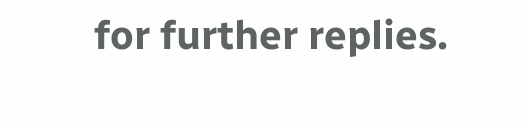for further replies.